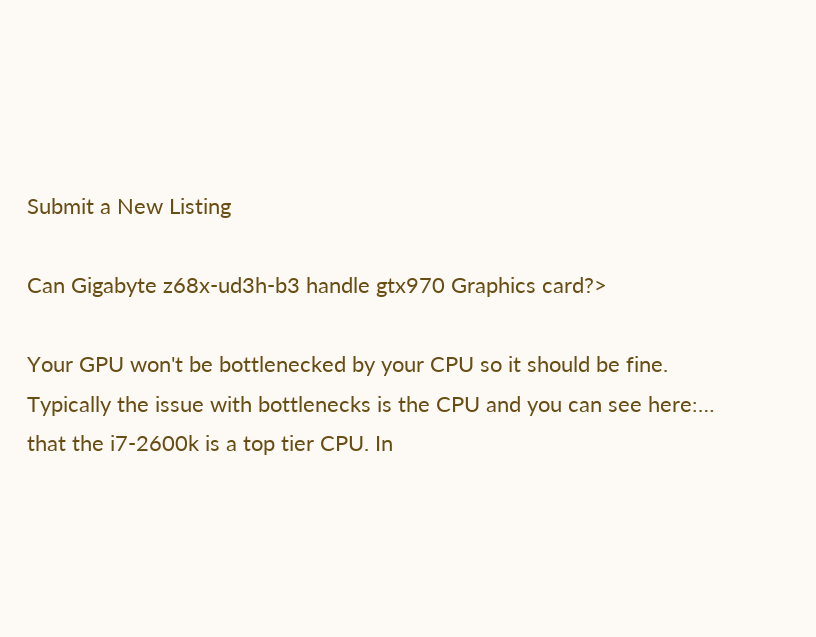Submit a New Listing

Can Gigabyte z68x-ud3h-b3 handle gtx970 Graphics card?>

Your GPU won't be bottlenecked by your CPU so it should be fine. Typically the issue with bottlenecks is the CPU and you can see here:… that the i7-2600k is a top tier CPU. In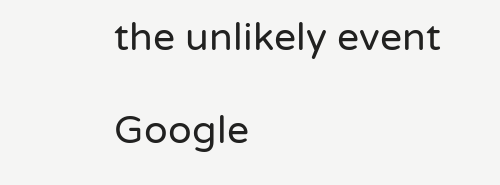the unlikely event

Google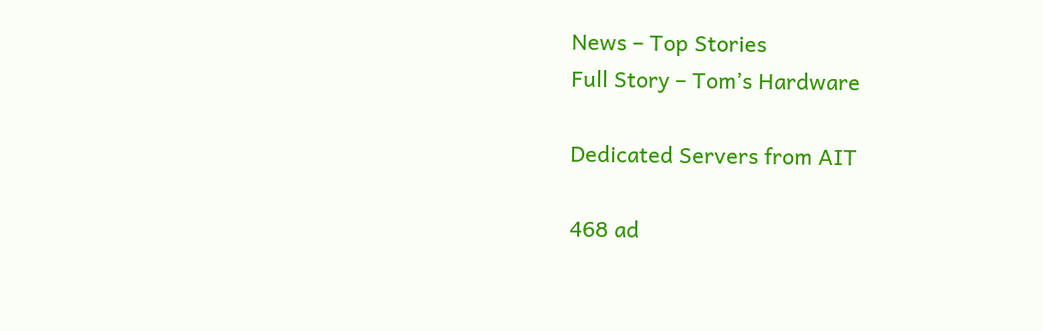News – Top Stories
Full Story – Tom’s Hardware

Dedicated Servers from AIT

468 ad